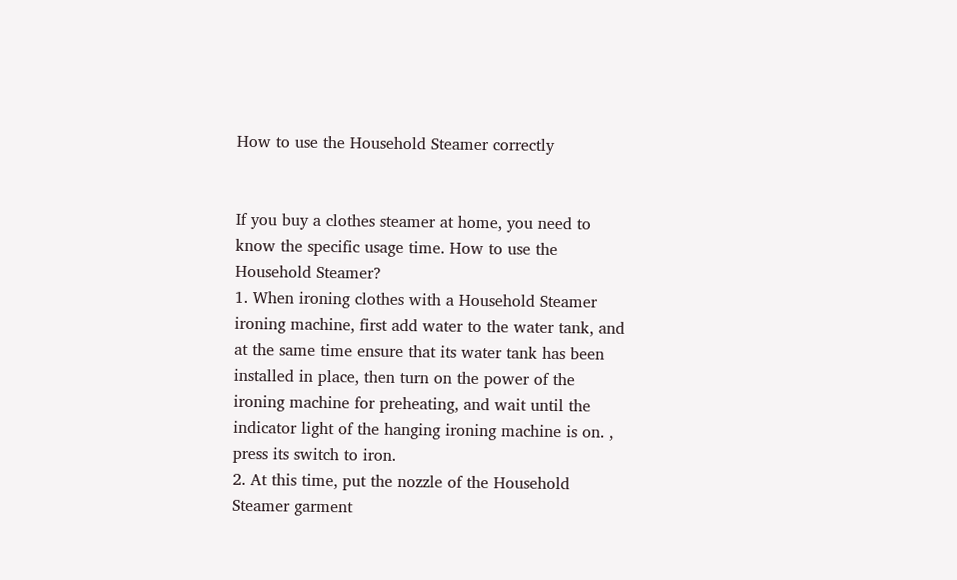How to use the Household Steamer correctly


If you buy a clothes steamer at home, you need to know the specific usage time. How to use the Household Steamer?
1. When ironing clothes with a Household Steamer ironing machine, first add water to the water tank, and at the same time ensure that its water tank has been installed in place, then turn on the power of the ironing machine for preheating, and wait until the indicator light of the hanging ironing machine is on. , press its switch to iron.
2. At this time, put the nozzle of the Household Steamer garment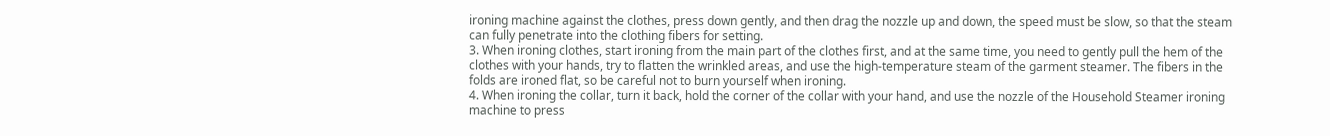ironing machine against the clothes, press down gently, and then drag the nozzle up and down, the speed must be slow, so that the steam can fully penetrate into the clothing fibers for setting.
3. When ironing clothes, start ironing from the main part of the clothes first, and at the same time, you need to gently pull the hem of the clothes with your hands, try to flatten the wrinkled areas, and use the high-temperature steam of the garment steamer. The fibers in the folds are ironed flat, so be careful not to burn yourself when ironing.
4. When ironing the collar, turn it back, hold the corner of the collar with your hand, and use the nozzle of the Household Steamer ironing machine to press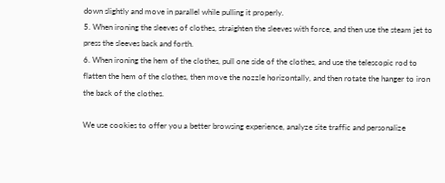down slightly and move in parallel while pulling it properly.
5. When ironing the sleeves of clothes, straighten the sleeves with force, and then use the steam jet to press the sleeves back and forth.
6. When ironing the hem of the clothes, pull one side of the clothes, and use the telescopic rod to flatten the hem of the clothes, then move the nozzle horizontally, and then rotate the hanger to iron the back of the clothes.

We use cookies to offer you a better browsing experience, analyze site traffic and personalize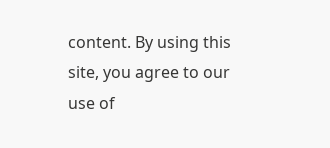content. By using this site, you agree to our use of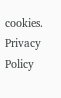cookies. Privacy Policy